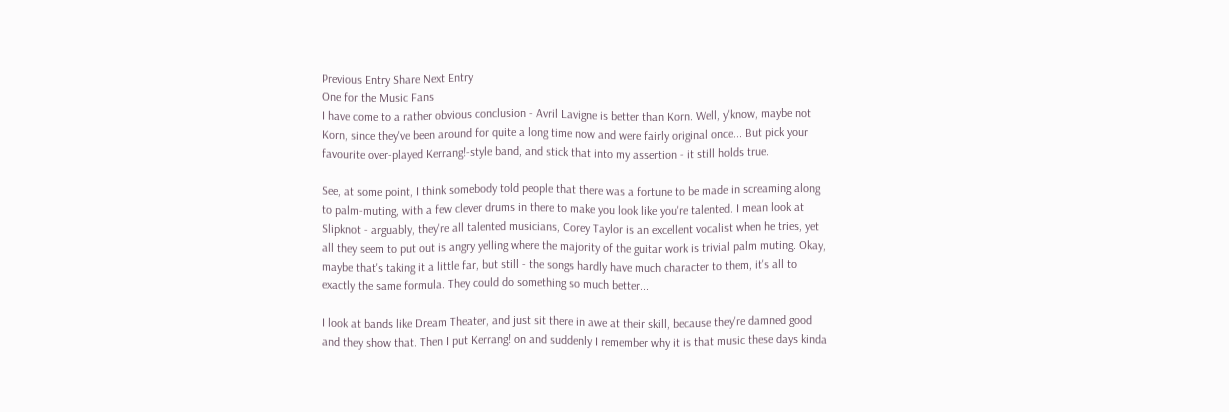Previous Entry Share Next Entry
One for the Music Fans
I have come to a rather obvious conclusion - Avril Lavigne is better than Korn. Well, y'know, maybe not Korn, since they've been around for quite a long time now and were fairly original once... But pick your favourite over-played Kerrang!-style band, and stick that into my assertion - it still holds true.

See, at some point, I think somebody told people that there was a fortune to be made in screaming along to palm-muting, with a few clever drums in there to make you look like you're talented. I mean look at Slipknot - arguably, they're all talented musicians, Corey Taylor is an excellent vocalist when he tries, yet all they seem to put out is angry yelling where the majority of the guitar work is trivial palm muting. Okay, maybe that's taking it a little far, but still - the songs hardly have much character to them, it's all to exactly the same formula. They could do something so much better...

I look at bands like Dream Theater, and just sit there in awe at their skill, because they're damned good and they show that. Then I put Kerrang! on and suddenly I remember why it is that music these days kinda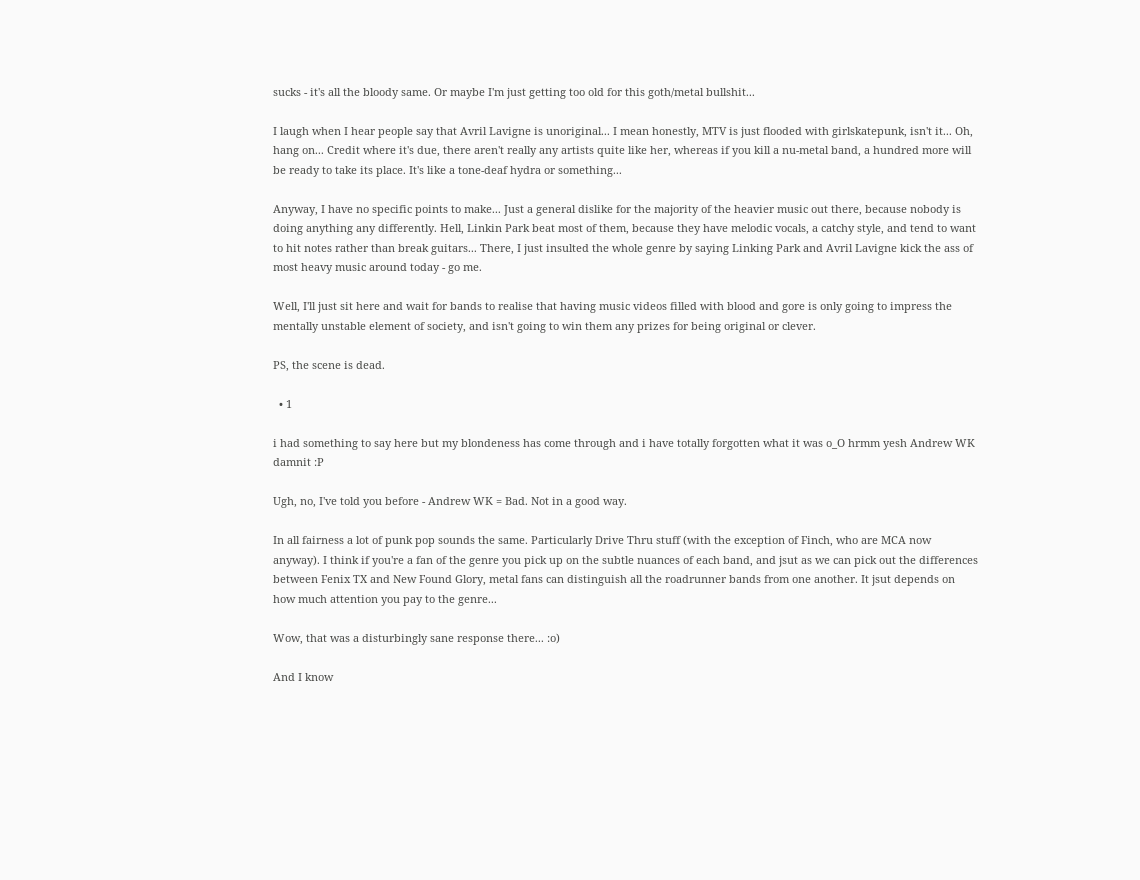sucks - it's all the bloody same. Or maybe I'm just getting too old for this goth/metal bullshit...

I laugh when I hear people say that Avril Lavigne is unoriginal... I mean honestly, MTV is just flooded with girlskatepunk, isn't it... Oh, hang on... Credit where it's due, there aren't really any artists quite like her, whereas if you kill a nu-metal band, a hundred more will be ready to take its place. It's like a tone-deaf hydra or something...

Anyway, I have no specific points to make... Just a general dislike for the majority of the heavier music out there, because nobody is doing anything any differently. Hell, Linkin Park beat most of them, because they have melodic vocals, a catchy style, and tend to want to hit notes rather than break guitars... There, I just insulted the whole genre by saying Linking Park and Avril Lavigne kick the ass of most heavy music around today - go me.

Well, I'll just sit here and wait for bands to realise that having music videos filled with blood and gore is only going to impress the mentally unstable element of society, and isn't going to win them any prizes for being original or clever.

PS, the scene is dead.

  • 1

i had something to say here but my blondeness has come through and i have totally forgotten what it was o_O hrmm yesh Andrew WK damnit :P

Ugh, no, I've told you before - Andrew WK = Bad. Not in a good way.

In all fairness a lot of punk pop sounds the same. Particularly Drive Thru stuff (with the exception of Finch, who are MCA now anyway). I think if you're a fan of the genre you pick up on the subtle nuances of each band, and jsut as we can pick out the differences between Fenix TX and New Found Glory, metal fans can distinguish all the roadrunner bands from one another. It jsut depends on how much attention you pay to the genre...

Wow, that was a disturbingly sane response there... :o)

And I know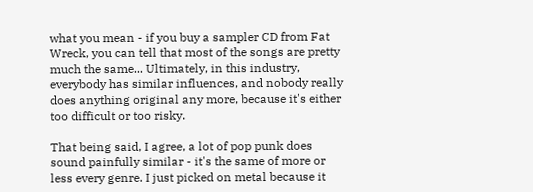what you mean - if you buy a sampler CD from Fat Wreck, you can tell that most of the songs are pretty much the same... Ultimately, in this industry, everybody has similar influences, and nobody really does anything original any more, because it's either too difficult or too risky.

That being said, I agree, a lot of pop punk does sound painfully similar - it's the same of more or less every genre. I just picked on metal because it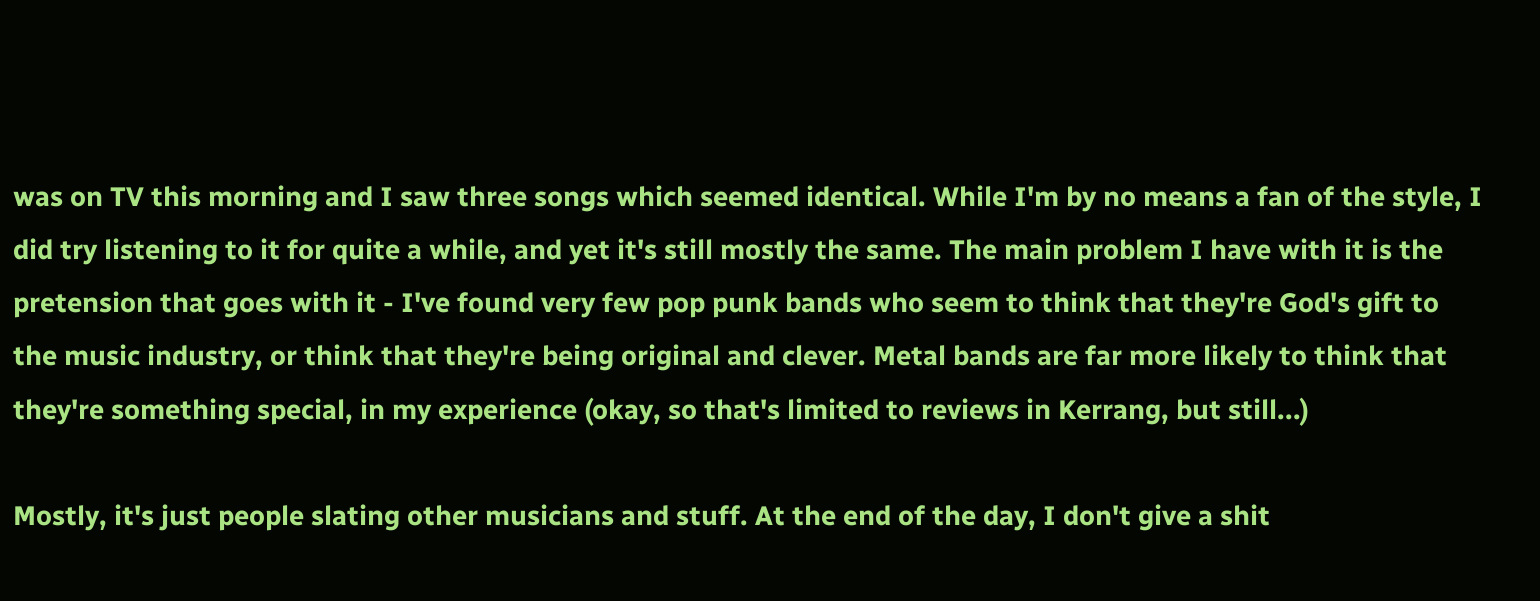was on TV this morning and I saw three songs which seemed identical. While I'm by no means a fan of the style, I did try listening to it for quite a while, and yet it's still mostly the same. The main problem I have with it is the pretension that goes with it - I've found very few pop punk bands who seem to think that they're God's gift to the music industry, or think that they're being original and clever. Metal bands are far more likely to think that they're something special, in my experience (okay, so that's limited to reviews in Kerrang, but still...)

Mostly, it's just people slating other musicians and stuff. At the end of the day, I don't give a shit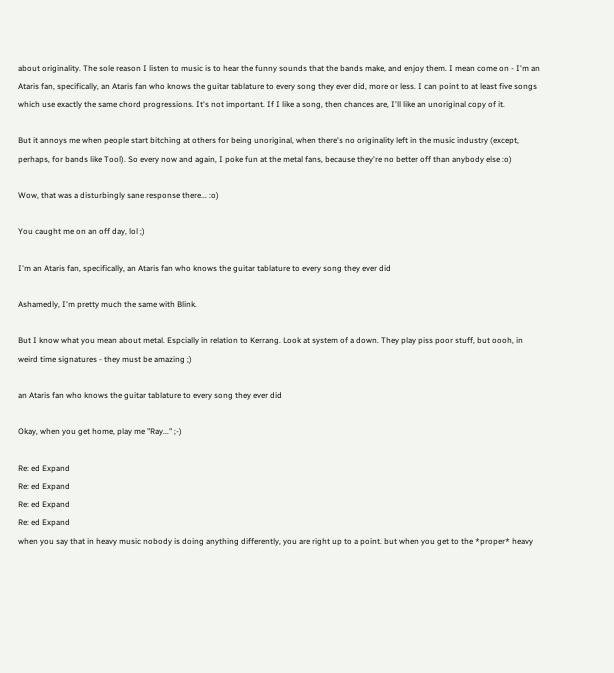about originality. The sole reason I listen to music is to hear the funny sounds that the bands make, and enjoy them. I mean come on - I'm an Ataris fan, specifically, an Ataris fan who knows the guitar tablature to every song they ever did, more or less. I can point to at least five songs which use exactly the same chord progressions. It's not important. If I like a song, then chances are, I'll like an unoriginal copy of it.

But it annoys me when people start bitching at others for being unoriginal, when there's no originality left in the music industry (except, perhaps, for bands like Tool). So every now and again, I poke fun at the metal fans, because they're no better off than anybody else :o)

Wow, that was a disturbingly sane response there... :o)

You caught me on an off day, lol ;)

I'm an Ataris fan, specifically, an Ataris fan who knows the guitar tablature to every song they ever did

Ashamedly, I'm pretty much the same with Blink.

But I know what you mean about metal. Espcially in relation to Kerrang. Look at system of a down. They play piss poor stuff, but oooh, in weird time signatures - they must be amazing ;)

an Ataris fan who knows the guitar tablature to every song they ever did

Okay, when you get home, play me "Ray..." ;-)

Re: ed Expand
Re: ed Expand
Re: ed Expand
Re: ed Expand
when you say that in heavy music nobody is doing anything differently, you are right up to a point. but when you get to the *proper* heavy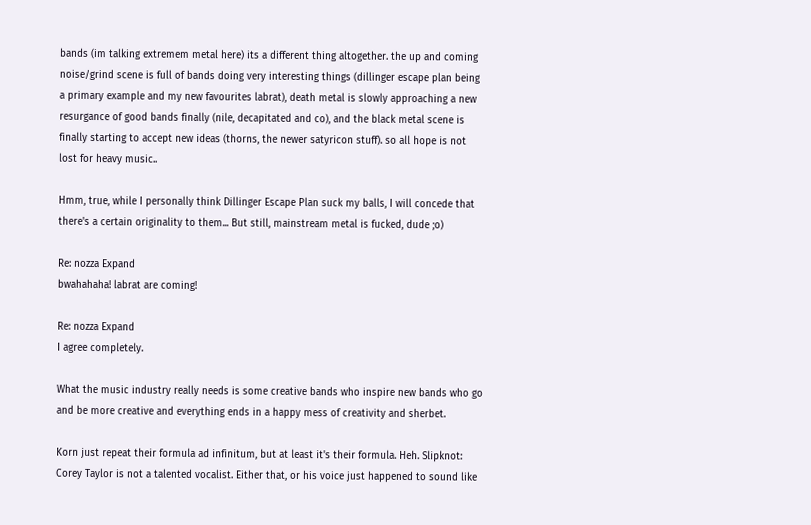bands (im talking extremem metal here) its a different thing altogether. the up and coming noise/grind scene is full of bands doing very interesting things (dillinger escape plan being a primary example and my new favourites labrat), death metal is slowly approaching a new resurgance of good bands finally (nile, decapitated and co), and the black metal scene is finally starting to accept new ideas (thorns, the newer satyricon stuff). so all hope is not lost for heavy music..

Hmm, true, while I personally think Dillinger Escape Plan suck my balls, I will concede that there's a certain originality to them... But still, mainstream metal is fucked, dude ;o)

Re: nozza Expand
bwahahaha! labrat are coming!

Re: nozza Expand
I agree completely.

What the music industry really needs is some creative bands who inspire new bands who go and be more creative and everything ends in a happy mess of creativity and sherbet.

Korn just repeat their formula ad infinitum, but at least it's their formula. Heh. Slipknot: Corey Taylor is not a talented vocalist. Either that, or his voice just happened to sound like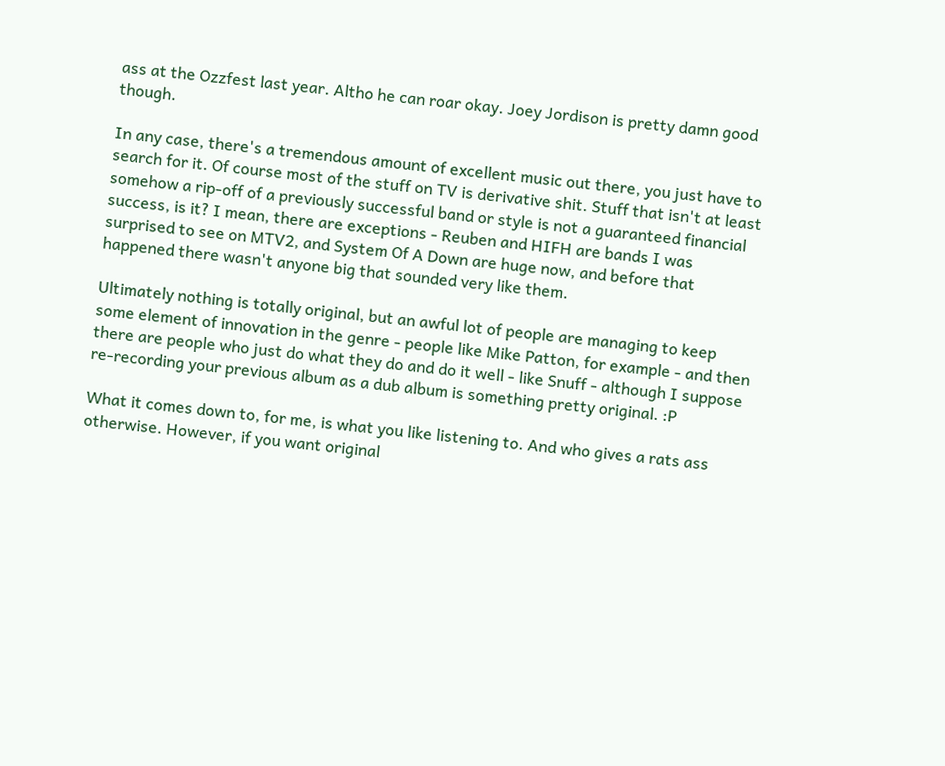ass at the Ozzfest last year. Altho he can roar okay. Joey Jordison is pretty damn good though.

In any case, there's a tremendous amount of excellent music out there, you just have to search for it. Of course most of the stuff on TV is derivative shit. Stuff that isn't at least somehow a rip-off of a previously successful band or style is not a guaranteed financial success, is it? I mean, there are exceptions - Reuben and HIFH are bands I was surprised to see on MTV2, and System Of A Down are huge now, and before that happened there wasn't anyone big that sounded very like them.

Ultimately nothing is totally original, but an awful lot of people are managing to keep some element of innovation in the genre - people like Mike Patton, for example - and then there are people who just do what they do and do it well - like Snuff - although I suppose re-recording your previous album as a dub album is something pretty original. :P

What it comes down to, for me, is what you like listening to. And who gives a rats ass otherwise. However, if you want original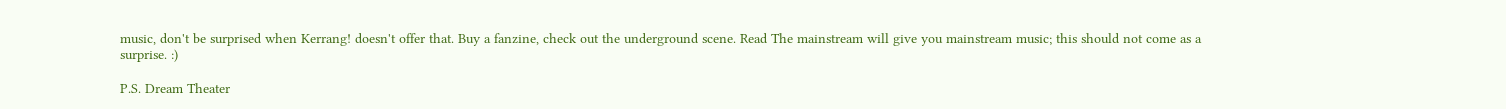music, don't be surprised when Kerrang! doesn't offer that. Buy a fanzine, check out the underground scene. Read The mainstream will give you mainstream music; this should not come as a surprise. :)

P.S. Dream Theater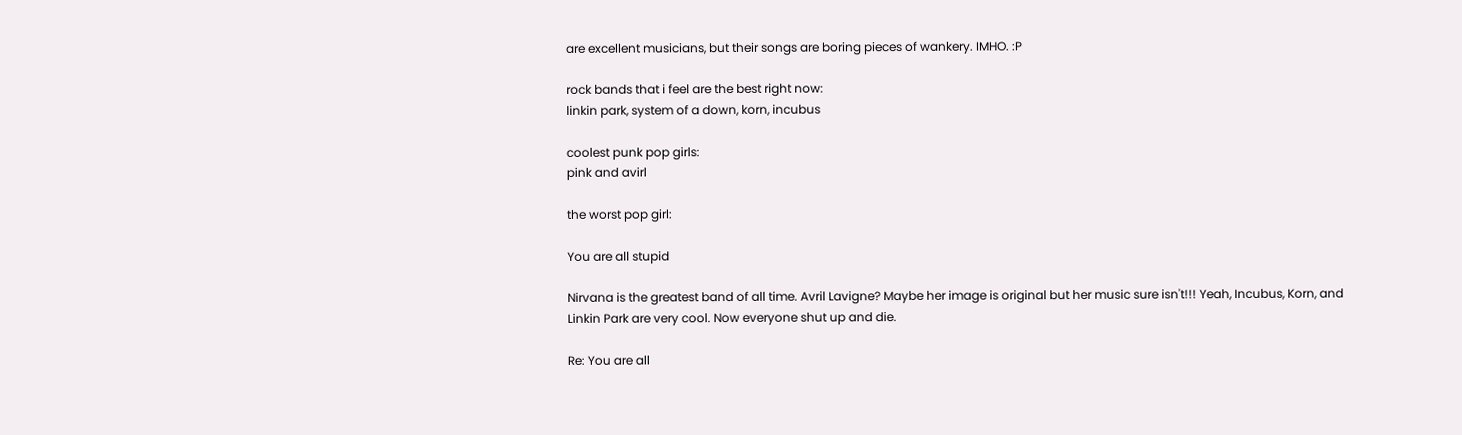are excellent musicians, but their songs are boring pieces of wankery. IMHO. :P

rock bands that i feel are the best right now:
linkin park, system of a down, korn, incubus

coolest punk pop girls:
pink and avirl

the worst pop girl:

You are all stupid

Nirvana is the greatest band of all time. Avril Lavigne? Maybe her image is original but her music sure isn't!!! Yeah, Incubus, Korn, and Linkin Park are very cool. Now everyone shut up and die.

Re: You are all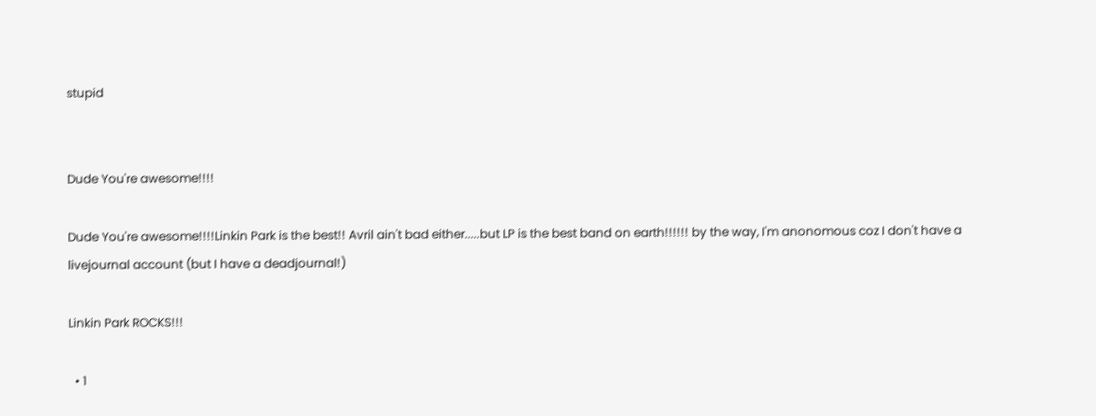stupid


Dude You're awesome!!!!

Dude You're awesome!!!!Linkin Park is the best!! Avril ain't bad either.....but LP is the best band on earth!!!!!! by the way, I'm anonomous coz I don't have a livejournal account (but I have a deadjournal!)

Linkin Park ROCKS!!!

  • 1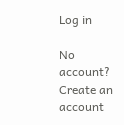Log in

No account? Create an account